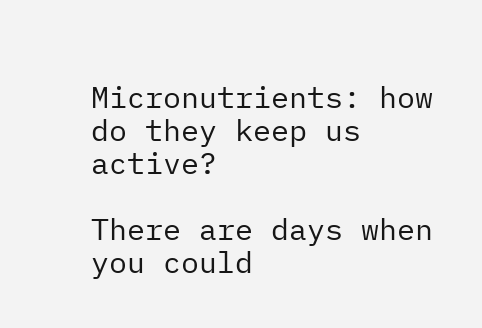Micronutrients: how do they keep us active?

There are days when you could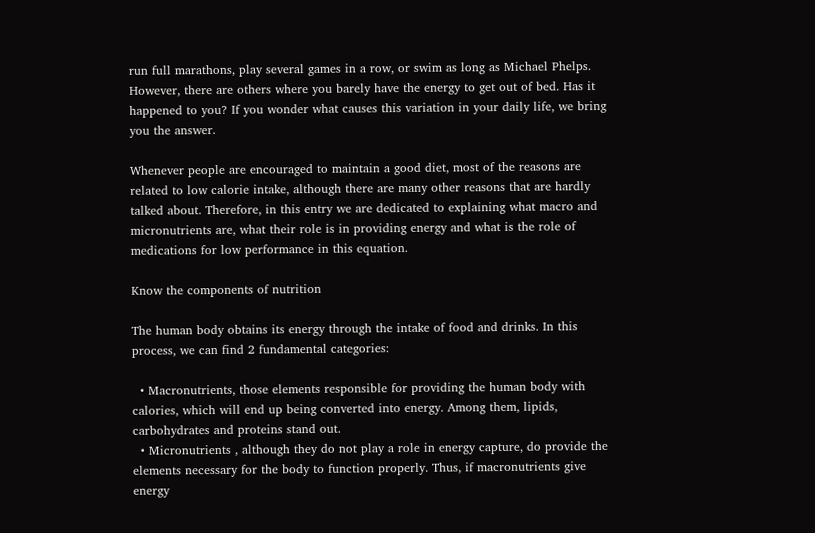run full marathons, play several games in a row, or swim as long as Michael Phelps. However, there are others where you barely have the energy to get out of bed. Has it happened to you? If you wonder what causes this variation in your daily life, we bring you the answer.

Whenever people are encouraged to maintain a good diet, most of the reasons are related to low calorie intake, although there are many other reasons that are hardly talked about. Therefore, in this entry we are dedicated to explaining what macro and micronutrients are, what their role is in providing energy and what is the role of medications for low performance in this equation.

Know the components of nutrition

The human body obtains its energy through the intake of food and drinks. In this process, we can find 2 fundamental categories:

  • Macronutrients, those elements responsible for providing the human body with calories, which will end up being converted into energy. Among them, lipids, carbohydrates and proteins stand out.
  • Micronutrients , although they do not play a role in energy capture, do provide the elements necessary for the body to function properly. Thus, if macronutrients give energy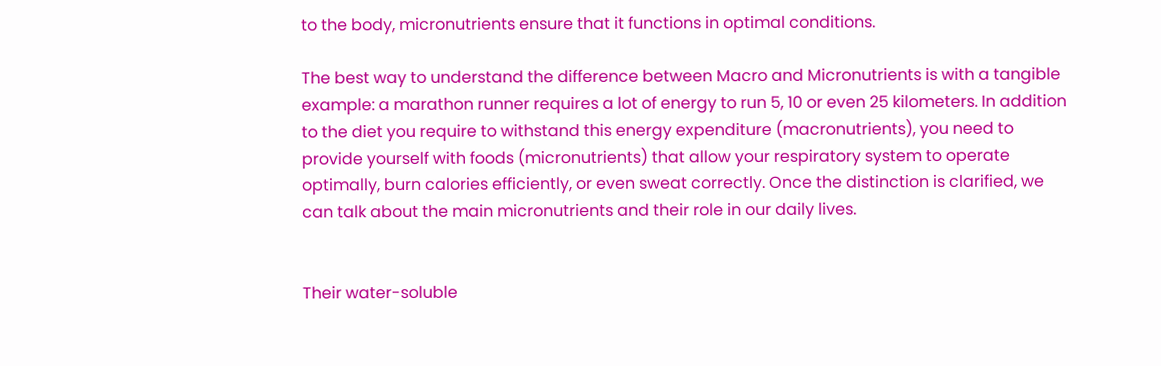to the body, micronutrients ensure that it functions in optimal conditions.

The best way to understand the difference between Macro and Micronutrients is with a tangible example: a marathon runner requires a lot of energy to run 5, 10 or even 25 kilometers. In addition to the diet you require to withstand this energy expenditure (macronutrients), you need to provide yourself with foods (micronutrients) that allow your respiratory system to operate optimally, burn calories efficiently, or even sweat correctly. Once the distinction is clarified, we can talk about the main micronutrients and their role in our daily lives.


Their water-soluble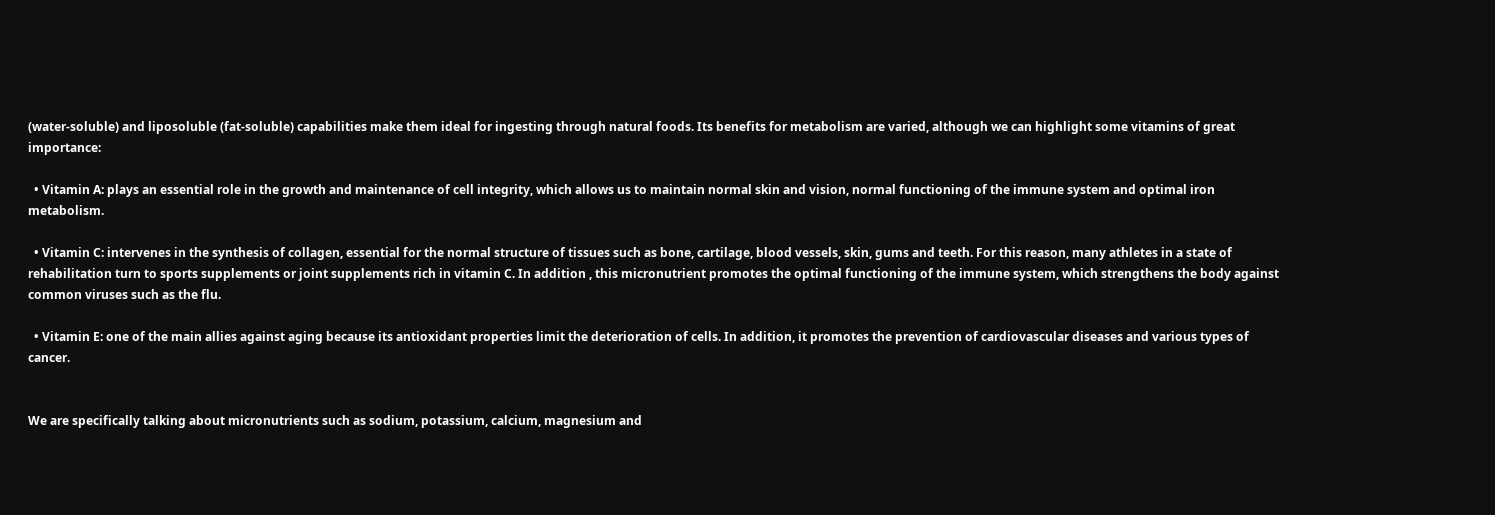(water-soluble) and liposoluble (fat-soluble) capabilities make them ideal for ingesting through natural foods. Its benefits for metabolism are varied, although we can highlight some vitamins of great importance:

  • Vitamin A: plays an essential role in the growth and maintenance of cell integrity, which allows us to maintain normal skin and vision, normal functioning of the immune system and optimal iron metabolism.

  • Vitamin C: intervenes in the synthesis of collagen, essential for the normal structure of tissues such as bone, cartilage, blood vessels, skin, gums and teeth. For this reason, many athletes in a state of rehabilitation turn to sports supplements or joint supplements rich in vitamin C. In addition , this micronutrient promotes the optimal functioning of the immune system, which strengthens the body against common viruses such as the flu.

  • Vitamin E: one of the main allies against aging because its antioxidant properties limit the deterioration of cells. In addition, it promotes the prevention of cardiovascular diseases and various types of cancer.


We are specifically talking about micronutrients such as sodium, potassium, calcium, magnesium and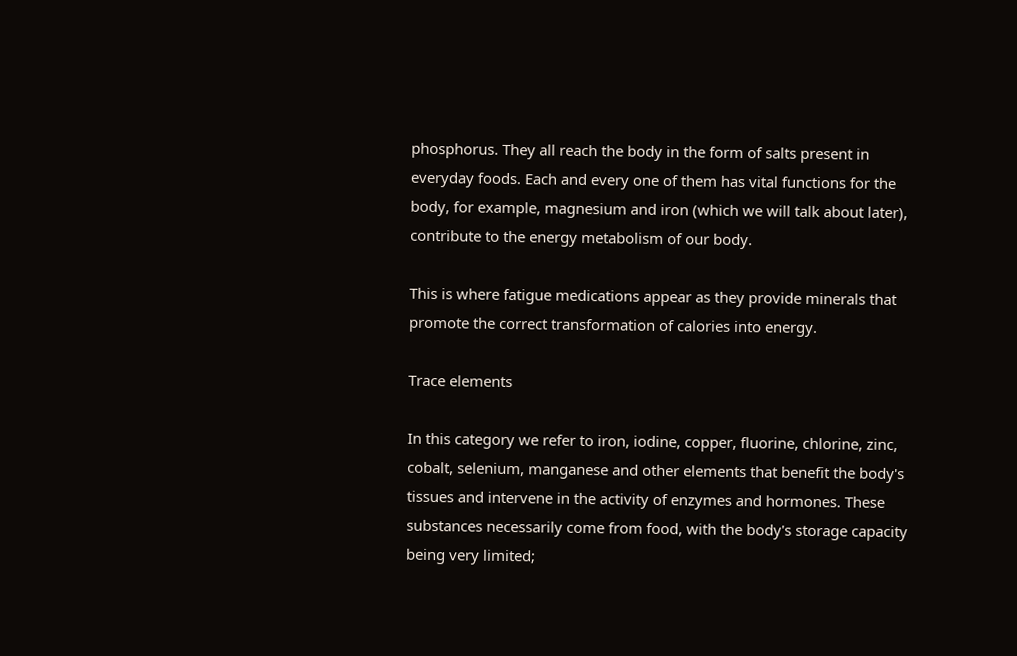phosphorus. They all reach the body in the form of salts present in everyday foods. Each and every one of them has vital functions for the body, for example, magnesium and iron (which we will talk about later), contribute to the energy metabolism of our body.

This is where fatigue medications appear as they provide minerals that promote the correct transformation of calories into energy.

Trace elements

In this category we refer to iron, iodine, copper, fluorine, chlorine, zinc, cobalt, selenium, manganese and other elements that benefit the body's tissues and intervene in the activity of enzymes and hormones. These substances necessarily come from food, with the body's storage capacity being very limited;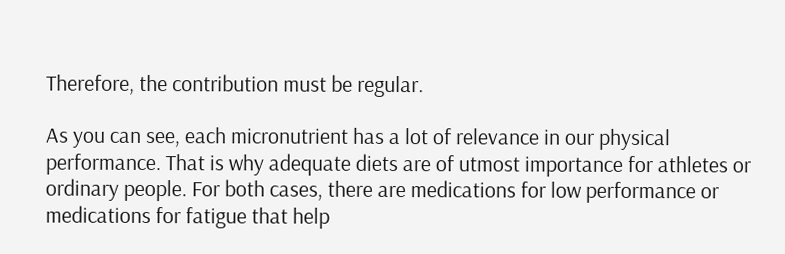Therefore, the contribution must be regular.

As you can see, each micronutrient has a lot of relevance in our physical performance. That is why adequate diets are of utmost importance for athletes or ordinary people. For both cases, there are medications for low performance or medications for fatigue that help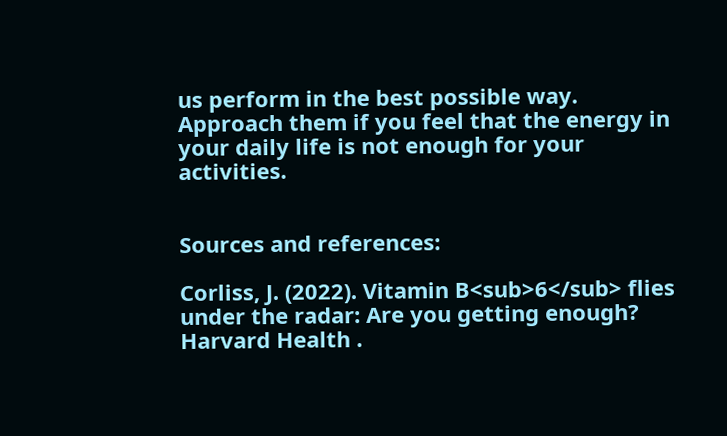us perform in the best possible way. Approach them if you feel that the energy in your daily life is not enough for your activities.


Sources and references:

Corliss, J. (2022). Vitamin B<sub>6</sub> flies under the radar: Are you getting enough? Harvard Health .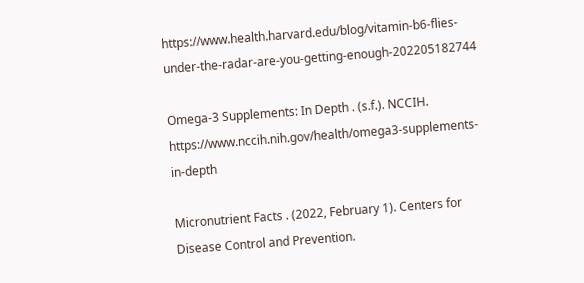https://www.health.harvard.edu/blog/vitamin-b6-flies-under-the-radar-are-you-getting-enough-202205182744

Omega-3 Supplements: In Depth . (s.f.). NCCIH. https://www.nccih.nih.gov/health/omega3-supplements-in-depth

Micronutrient Facts . (2022, February 1). Centers for Disease Control and Prevention.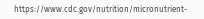https://www.cdc.gov/nutrition/micronutrient-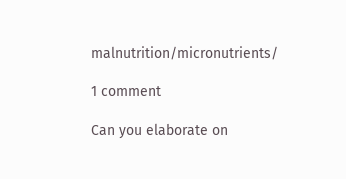malnutrition/micronutrients/

1 comment

Can you elaborate on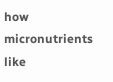how micronutrients like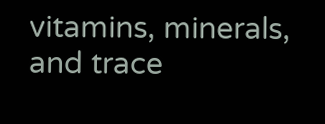vitamins, minerals, and trace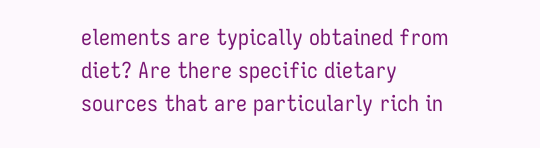elements are typically obtained from diet? Are there specific dietary sources that are particularly rich in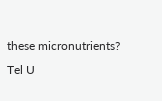these micronutrients? Tel U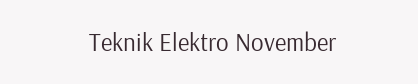Teknik Elektro November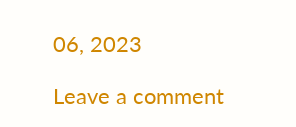06, 2023

Leave a comment